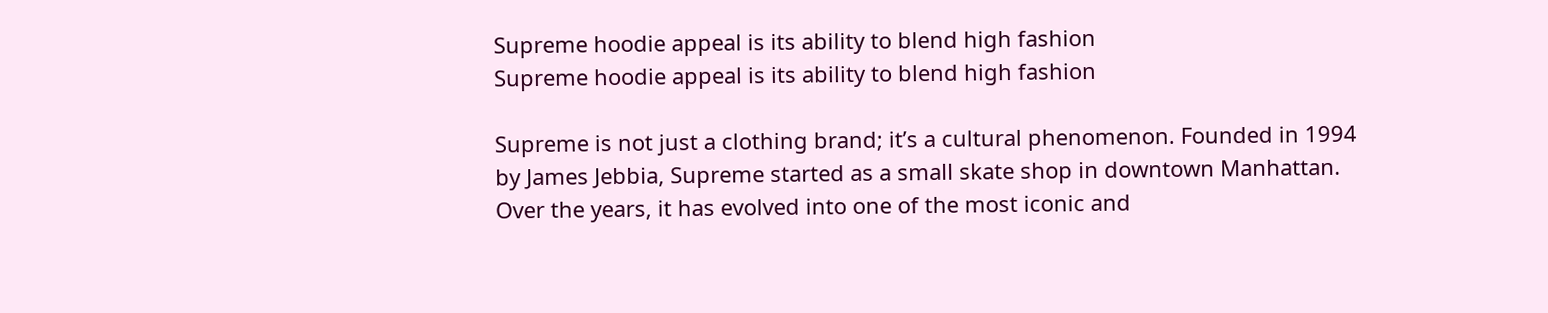Supreme hoodie appeal is its ability to blend high fashion
Supreme hoodie appeal is its ability to blend high fashion

Supreme is not just a clothing brand; it’s a cultural phenomenon. Founded in 1994 by James Jebbia, Supreme started as a small skate shop in downtown Manhattan. Over the years, it has evolved into one of the most iconic and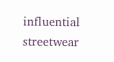influential streetwear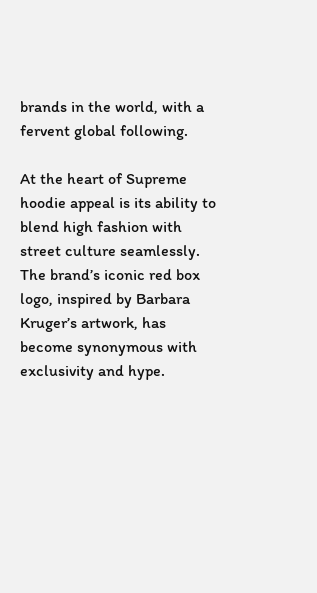brands in the world, with a fervent global following.

At the heart of Supreme hoodie appeal is its ability to blend high fashion with street culture seamlessly. The brand’s iconic red box logo, inspired by Barbara Kruger’s artwork, has become synonymous with exclusivity and hype.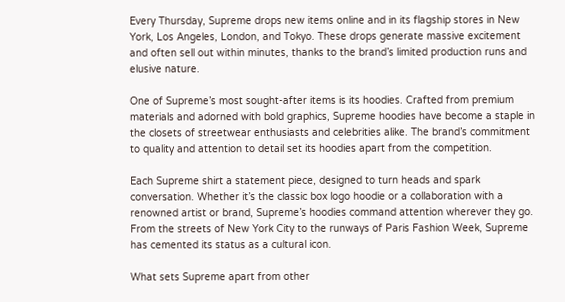Every Thursday, Supreme drops new items online and in its flagship stores in New York, Los Angeles, London, and Tokyo. These drops generate massive excitement and often sell out within minutes, thanks to the brand’s limited production runs and elusive nature.

One of Supreme’s most sought-after items is its hoodies. Crafted from premium materials and adorned with bold graphics, Supreme hoodies have become a staple in the closets of streetwear enthusiasts and celebrities alike. The brand’s commitment to quality and attention to detail set its hoodies apart from the competition.

Each Supreme shirt a statement piece, designed to turn heads and spark conversation. Whether it’s the classic box logo hoodie or a collaboration with a renowned artist or brand, Supreme’s hoodies command attention wherever they go. From the streets of New York City to the runways of Paris Fashion Week, Supreme has cemented its status as a cultural icon.

What sets Supreme apart from other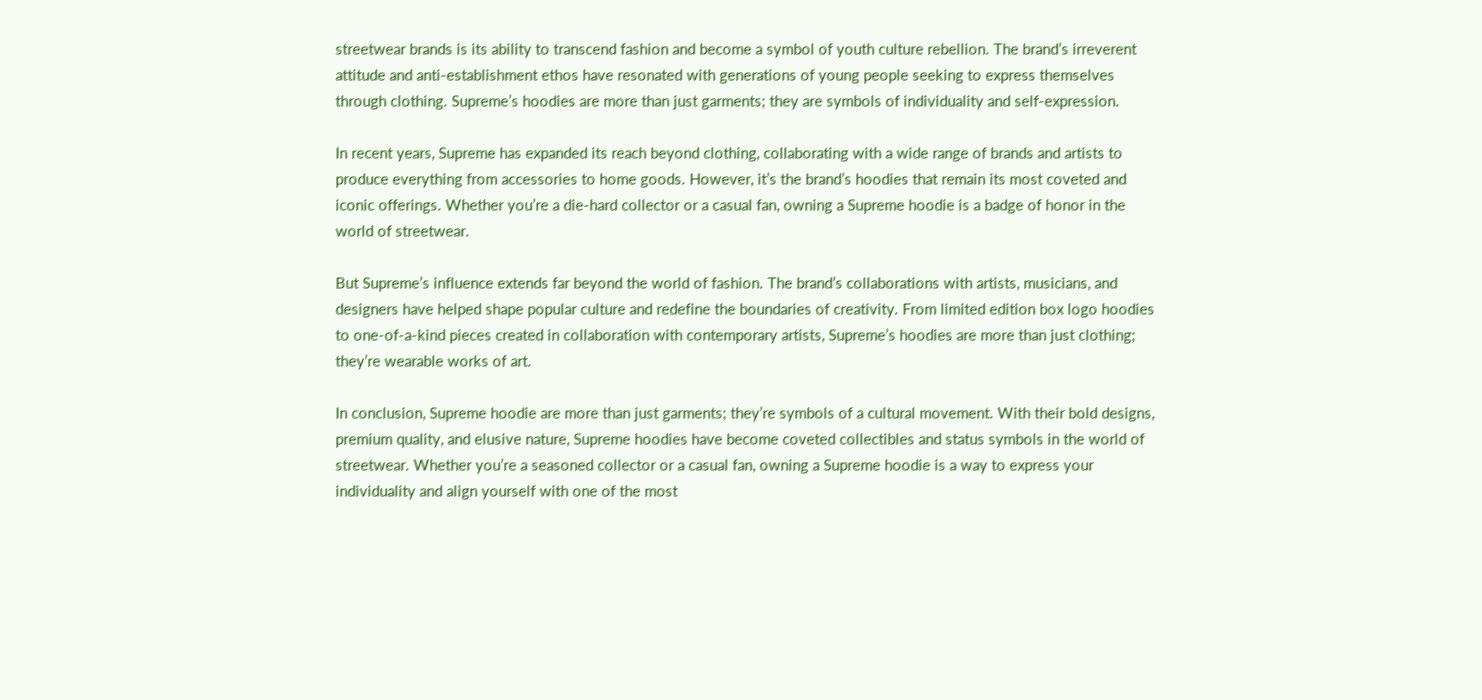streetwear brands is its ability to transcend fashion and become a symbol of youth culture rebellion. The brand’s irreverent attitude and anti-establishment ethos have resonated with generations of young people seeking to express themselves through clothing. Supreme’s hoodies are more than just garments; they are symbols of individuality and self-expression.

In recent years, Supreme has expanded its reach beyond clothing, collaborating with a wide range of brands and artists to produce everything from accessories to home goods. However, it’s the brand’s hoodies that remain its most coveted and iconic offerings. Whether you’re a die-hard collector or a casual fan, owning a Supreme hoodie is a badge of honor in the world of streetwear.

But Supreme’s influence extends far beyond the world of fashion. The brand’s collaborations with artists, musicians, and designers have helped shape popular culture and redefine the boundaries of creativity. From limited edition box logo hoodies to one-of-a-kind pieces created in collaboration with contemporary artists, Supreme’s hoodies are more than just clothing; they’re wearable works of art.

In conclusion, Supreme hoodie are more than just garments; they’re symbols of a cultural movement. With their bold designs, premium quality, and elusive nature, Supreme hoodies have become coveted collectibles and status symbols in the world of streetwear. Whether you’re a seasoned collector or a casual fan, owning a Supreme hoodie is a way to express your individuality and align yourself with one of the most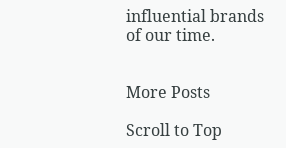influential brands of our time.


More Posts

Scroll to Top